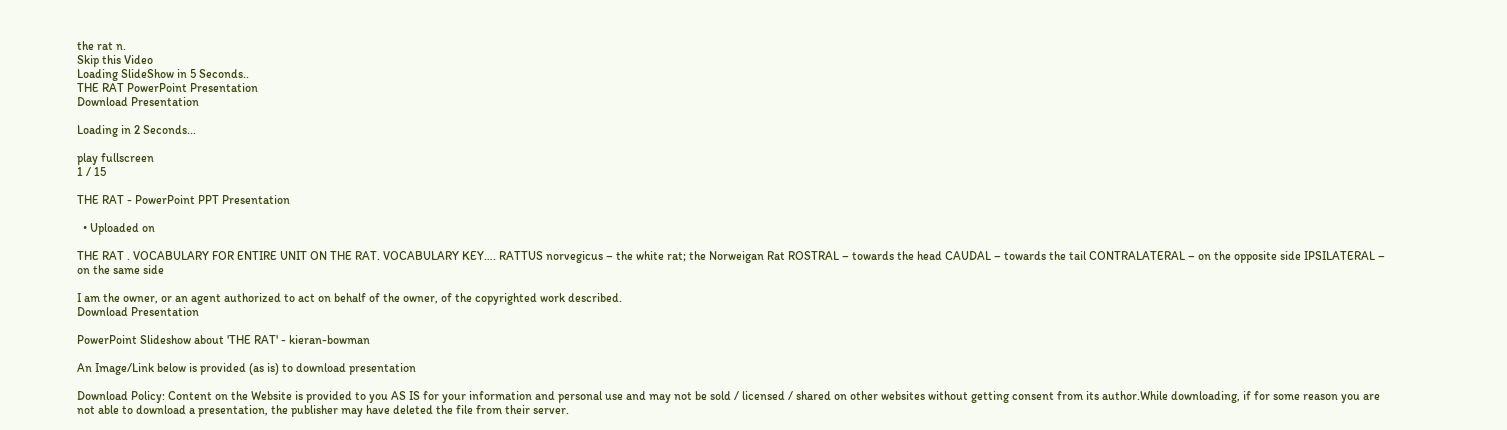the rat n.
Skip this Video
Loading SlideShow in 5 Seconds..
THE RAT PowerPoint Presentation
Download Presentation

Loading in 2 Seconds...

play fullscreen
1 / 15

THE RAT - PowerPoint PPT Presentation

  • Uploaded on

THE RAT . VOCABULARY FOR ENTIRE UNIT ON THE RAT. VOCABULARY KEY…. RATTUS norvegicus – the white rat; the Norweigan Rat ROSTRAL – towards the head CAUDAL – towards the tail CONTRALATERAL – on the opposite side IPSILATERAL – on the same side

I am the owner, or an agent authorized to act on behalf of the owner, of the copyrighted work described.
Download Presentation

PowerPoint Slideshow about 'THE RAT' - kieran-bowman

An Image/Link below is provided (as is) to download presentation

Download Policy: Content on the Website is provided to you AS IS for your information and personal use and may not be sold / licensed / shared on other websites without getting consent from its author.While downloading, if for some reason you are not able to download a presentation, the publisher may have deleted the file from their server.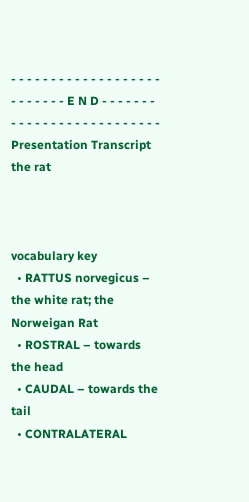- - - - - - - - - - - - - - - - - - - - - - - - - - E N D - - - - - - - - - - - - - - - - - - - - - - - - - -
Presentation Transcript
the rat



vocabulary key
  • RATTUS norvegicus – the white rat; the Norweigan Rat
  • ROSTRAL – towards the head
  • CAUDAL – towards the tail
  • CONTRALATERAL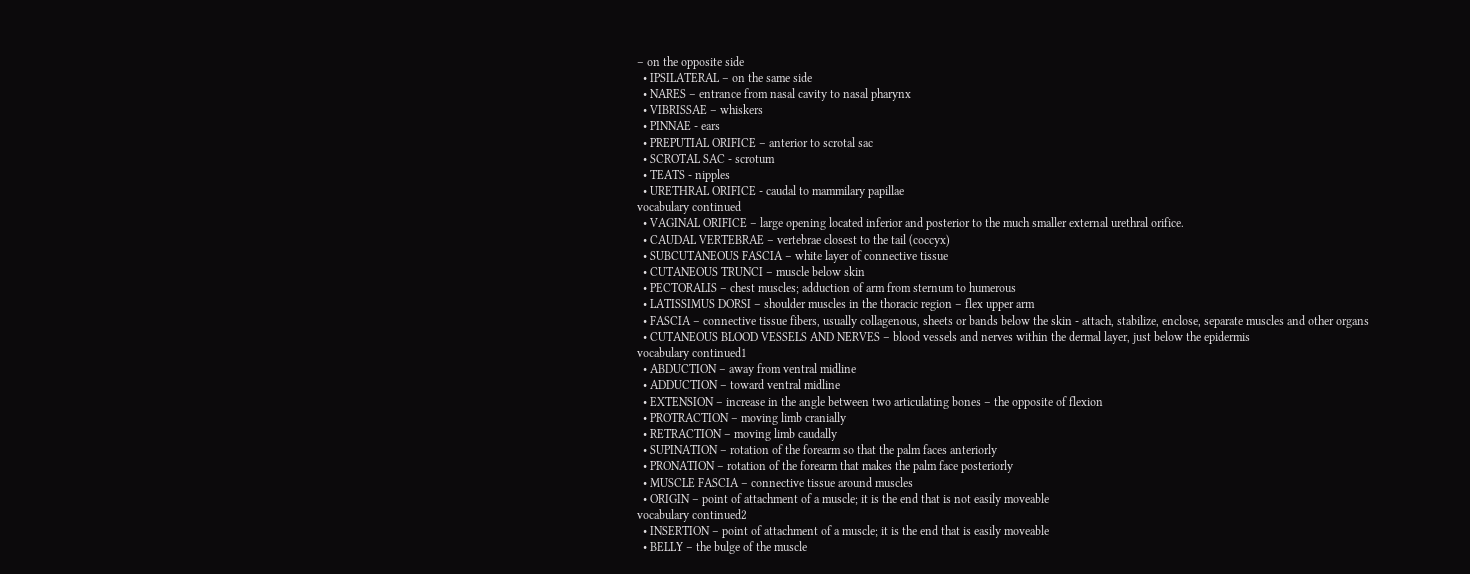– on the opposite side
  • IPSILATERAL – on the same side
  • NARES – entrance from nasal cavity to nasal pharynx
  • VIBRISSAE – whiskers
  • PINNAE - ears
  • PREPUTIAL ORIFICE – anterior to scrotal sac
  • SCROTAL SAC - scrotum
  • TEATS - nipples
  • URETHRAL ORIFICE - caudal to mammilary papillae
vocabulary continued
  • VAGINAL ORIFICE – large opening located inferior and posterior to the much smaller external urethral orifice.
  • CAUDAL VERTEBRAE – vertebrae closest to the tail (coccyx)
  • SUBCUTANEOUS FASCIA – white layer of connective tissue
  • CUTANEOUS TRUNCI – muscle below skin
  • PECTORALIS – chest muscles; adduction of arm from sternum to humerous
  • LATISSIMUS DORSI – shoulder muscles in the thoracic region – flex upper arm
  • FASCIA – connective tissue fibers, usually collagenous, sheets or bands below the skin - attach, stabilize, enclose, separate muscles and other organs
  • CUTANEOUS BLOOD VESSELS AND NERVES – blood vessels and nerves within the dermal layer, just below the epidermis
vocabulary continued1
  • ABDUCTION – away from ventral midline
  • ADDUCTION – toward ventral midline
  • EXTENSION – increase in the angle between two articulating bones – the opposite of flexion
  • PROTRACTION – moving limb cranially
  • RETRACTION – moving limb caudally
  • SUPINATION – rotation of the forearm so that the palm faces anteriorly
  • PRONATION – rotation of the forearm that makes the palm face posteriorly
  • MUSCLE FASCIA – connective tissue around muscles
  • ORIGIN – point of attachment of a muscle; it is the end that is not easily moveable
vocabulary continued2
  • INSERTION – point of attachment of a muscle; it is the end that is easily moveable
  • BELLY – the bulge of the muscle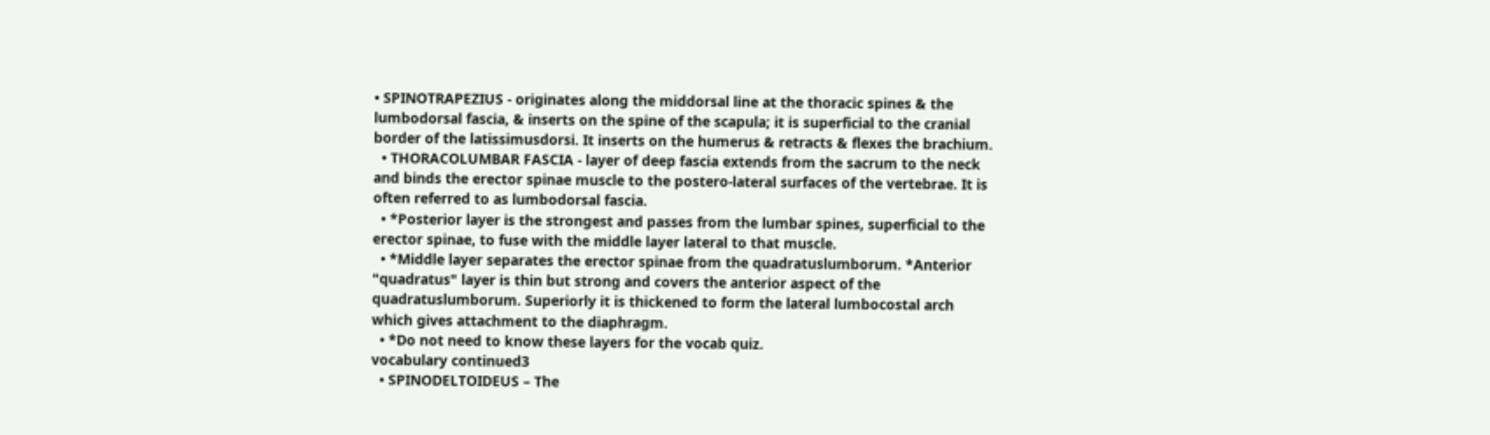• SPINOTRAPEZIUS - originates along the middorsal line at the thoracic spines & the lumbodorsal fascia, & inserts on the spine of the scapula; it is superficial to the cranial border of the latissimusdorsi. It inserts on the humerus & retracts & flexes the brachium.
  • THORACOLUMBAR FASCIA - layer of deep fascia extends from the sacrum to the neck and binds the erector spinae muscle to the postero-lateral surfaces of the vertebrae. It is often referred to as lumbodorsal fascia.
  • *Posterior layer is the strongest and passes from the lumbar spines, superficial to the erector spinae, to fuse with the middle layer lateral to that muscle.
  • *Middle layer separates the erector spinae from the quadratuslumborum. *Anterior "quadratus" layer is thin but strong and covers the anterior aspect of the quadratuslumborum. Superiorly it is thickened to form the lateral lumbocostal arch which gives attachment to the diaphragm.
  • *Do not need to know these layers for the vocab quiz.
vocabulary continued3
  • SPINODELTOIDEUS – The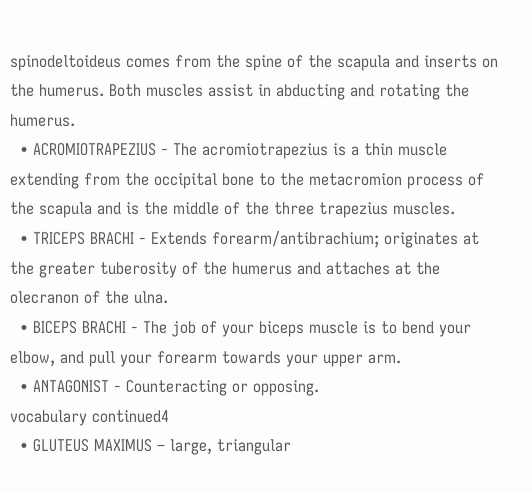spinodeltoideus comes from the spine of the scapula and inserts on the humerus. Both muscles assist in abducting and rotating the humerus.
  • ACROMIOTRAPEZIUS - The acromiotrapezius is a thin muscle extending from the occipital bone to the metacromion process of the scapula and is the middle of the three trapezius muscles.
  • TRICEPS BRACHI - Extends forearm/antibrachium; originates at the greater tuberosity of the humerus and attaches at the olecranon of the ulna.
  • BICEPS BRACHI - The job of your biceps muscle is to bend your elbow, and pull your forearm towards your upper arm.
  • ANTAGONIST - Counteracting or opposing.
vocabulary continued4
  • GLUTEUS MAXIMUS – large, triangular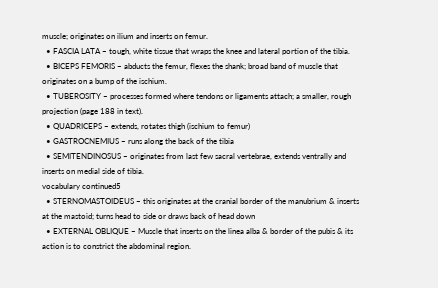muscle; originates on ilium and inserts on femur.
  • FASCIA LATA – tough, white tissue that wraps the knee and lateral portion of the tibia.
  • BICEPS FEMORIS – abducts the femur, flexes the shank; broad band of muscle that originates on a bump of the ischium.
  • TUBEROSITY – processes formed where tendons or ligaments attach; a smaller, rough projection (page 188 in text).
  • QUADRICEPS – extends, rotates thigh (ischium to femur)
  • GASTROCNEMIUS – runs along the back of the tibia
  • SEMITENDINOSUS – originates from last few sacral vertebrae, extends ventrally and inserts on medial side of tibia.
vocabulary continued5
  • STERNOMASTOIDEUS – this originates at the cranial border of the manubrium & inserts at the mastoid; turns head to side or draws back of head down
  • EXTERNAL OBLIQUE – Muscle that inserts on the linea alba & border of the pubis & its action is to constrict the abdominal region.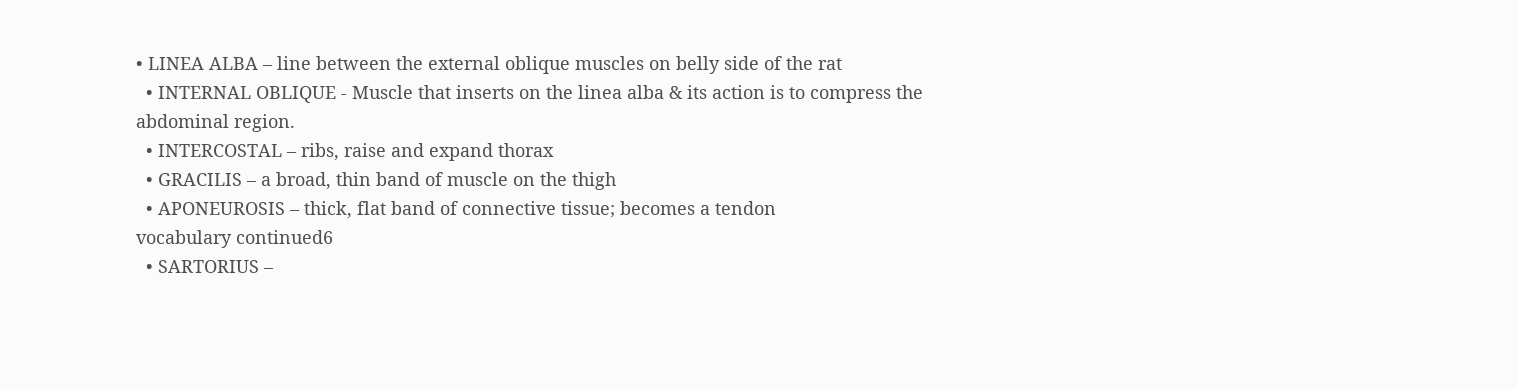• LINEA ALBA – line between the external oblique muscles on belly side of the rat
  • INTERNAL OBLIQUE - Muscle that inserts on the linea alba & its action is to compress the abdominal region.
  • INTERCOSTAL – ribs, raise and expand thorax
  • GRACILIS – a broad, thin band of muscle on the thigh
  • APONEUROSIS – thick, flat band of connective tissue; becomes a tendon
vocabulary continued6
  • SARTORIUS –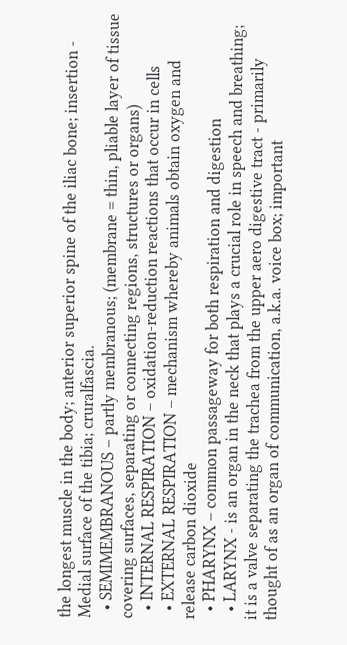the longest muscle in the body; anterior superior spine of the iliac bone; insertion - Medial surface of the tibia; cruralfascia.
  • SEMIMEMBRANOUS – partly membranous; (membrane = thin, pliable layer of tissue covering surfaces, separating or connecting regions, structures or organs)
  • INTERNAL RESPIRATION – oxidation-reduction reactions that occur in cells
  • EXTERNAL RESPIRATION – mechanism whereby animals obtain oxygen and release carbon dioxide
  • PHARYNX – common passageway for both respiration and digestion
  • LARYNX - is an organ in the neck that plays a crucial role in speech and breathing; it is a valve separating the trachea from the upper aero digestive tract - primarily thought of as an organ of communication, a.k.a. voice box; important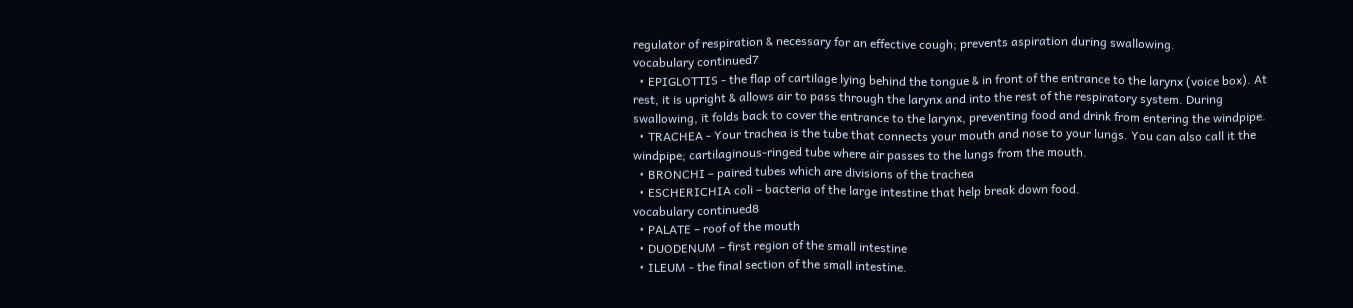regulator of respiration & necessary for an effective cough; prevents aspiration during swallowing.
vocabulary continued7
  • EPIGLOTTIS - the flap of cartilage lying behind the tongue & in front of the entrance to the larynx (voice box). At rest, it is upright & allows air to pass through the larynx and into the rest of the respiratory system. During swallowing, it folds back to cover the entrance to the larynx, preventing food and drink from entering the windpipe.
  • TRACHEA - Your trachea is the tube that connects your mouth and nose to your lungs. You can also call it the windpipe; cartilaginous-ringed tube where air passes to the lungs from the mouth.
  • BRONCHI – paired tubes which are divisions of the trachea
  • ESCHERICHIA coli – bacteria of the large intestine that help break down food.
vocabulary continued8
  • PALATE – roof of the mouth
  • DUODENUM – first region of the small intestine
  • ILEUM - the final section of the small intestine.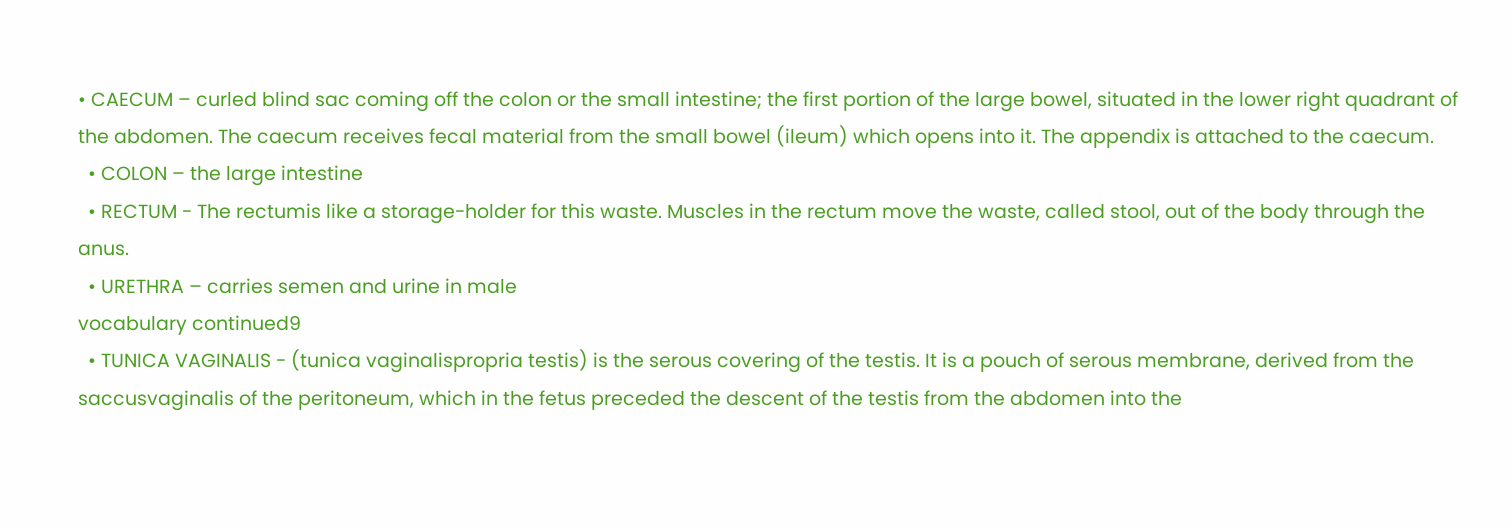• CAECUM – curled blind sac coming off the colon or the small intestine; the first portion of the large bowel, situated in the lower right quadrant of the abdomen. The caecum receives fecal material from the small bowel (ileum) which opens into it. The appendix is attached to the caecum.
  • COLON – the large intestine
  • RECTUM - The rectumis like a storage-holder for this waste. Muscles in the rectum move the waste, called stool, out of the body through the anus.
  • URETHRA – carries semen and urine in male
vocabulary continued9
  • TUNICA VAGINALIS - (tunica vaginalispropria testis) is the serous covering of the testis. It is a pouch of serous membrane, derived from the saccusvaginalis of the peritoneum, which in the fetus preceded the descent of the testis from the abdomen into the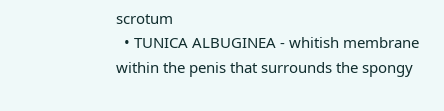scrotum
  • TUNICA ALBUGINEA - whitish membrane within the penis that surrounds the spongy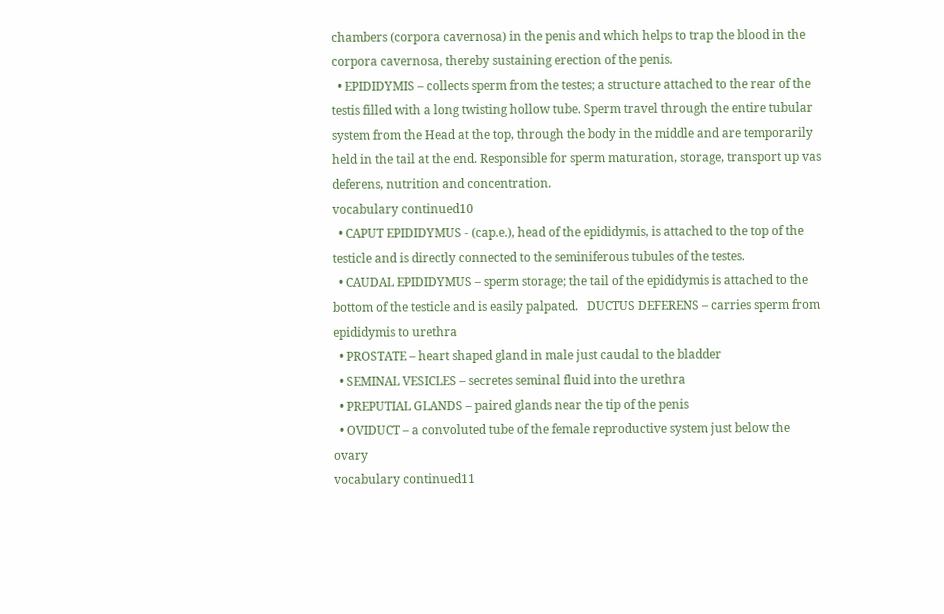chambers (corpora cavernosa) in the penis and which helps to trap the blood in the corpora cavernosa, thereby sustaining erection of the penis.
  • EPIDIDYMIS – collects sperm from the testes; a structure attached to the rear of the testis filled with a long twisting hollow tube. Sperm travel through the entire tubular system from the Head at the top, through the body in the middle and are temporarily held in the tail at the end. Responsible for sperm maturation, storage, transport up vas deferens, nutrition and concentration.
vocabulary continued10
  • CAPUT EPIDIDYMUS - (cap.e.), head of the epididymis, is attached to the top of the testicle and is directly connected to the seminiferous tubules of the testes.
  • CAUDAL EPIDIDYMUS – sperm storage; the tail of the epididymis is attached to the bottom of the testicle and is easily palpated.   DUCTUS DEFERENS – carries sperm from epididymis to urethra
  • PROSTATE – heart shaped gland in male just caudal to the bladder
  • SEMINAL VESICLES – secretes seminal fluid into the urethra
  • PREPUTIAL GLANDS – paired glands near the tip of the penis
  • OVIDUCT – a convoluted tube of the female reproductive system just below the ovary
vocabulary continued11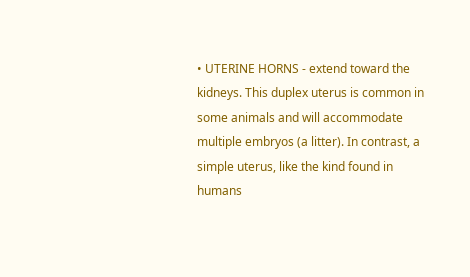• UTERINE HORNS - extend toward the kidneys. This duplex uterus is common in some animals and will accommodate multiple embryos (a litter). In contrast, a simple uterus, like the kind found in humans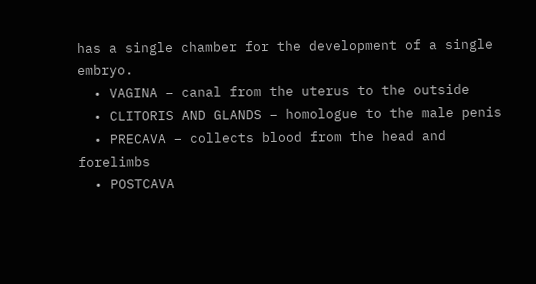has a single chamber for the development of a single embryo.
  • VAGINA – canal from the uterus to the outside
  • CLITORIS AND GLANDS – homologue to the male penis
  • PRECAVA – collects blood from the head and forelimbs
  • POSTCAVA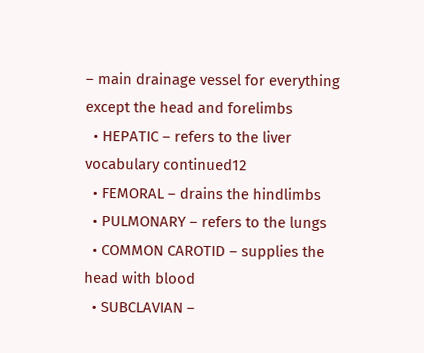– main drainage vessel for everything except the head and forelimbs
  • HEPATIC – refers to the liver
vocabulary continued12
  • FEMORAL – drains the hindlimbs
  • PULMONARY – refers to the lungs
  • COMMON CAROTID – supplies the head with blood
  • SUBCLAVIAN –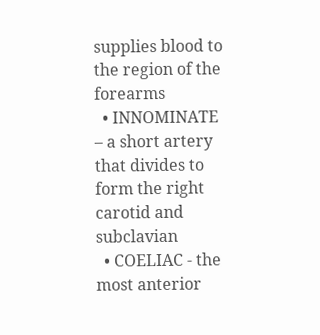supplies blood to the region of the forearms
  • INNOMINATE – a short artery that divides to form the right carotid and subclavian
  • COELIAC - the most anterior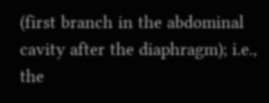(first branch in the abdominal cavity after the diaphragm); i.e., the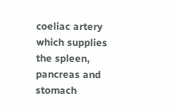coeliac artery which supplies the spleen, pancreas and stomach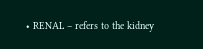• RENAL – refers to the kidney